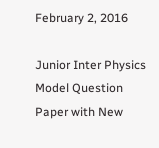February 2, 2016

Junior Inter Physics Model Question Paper with New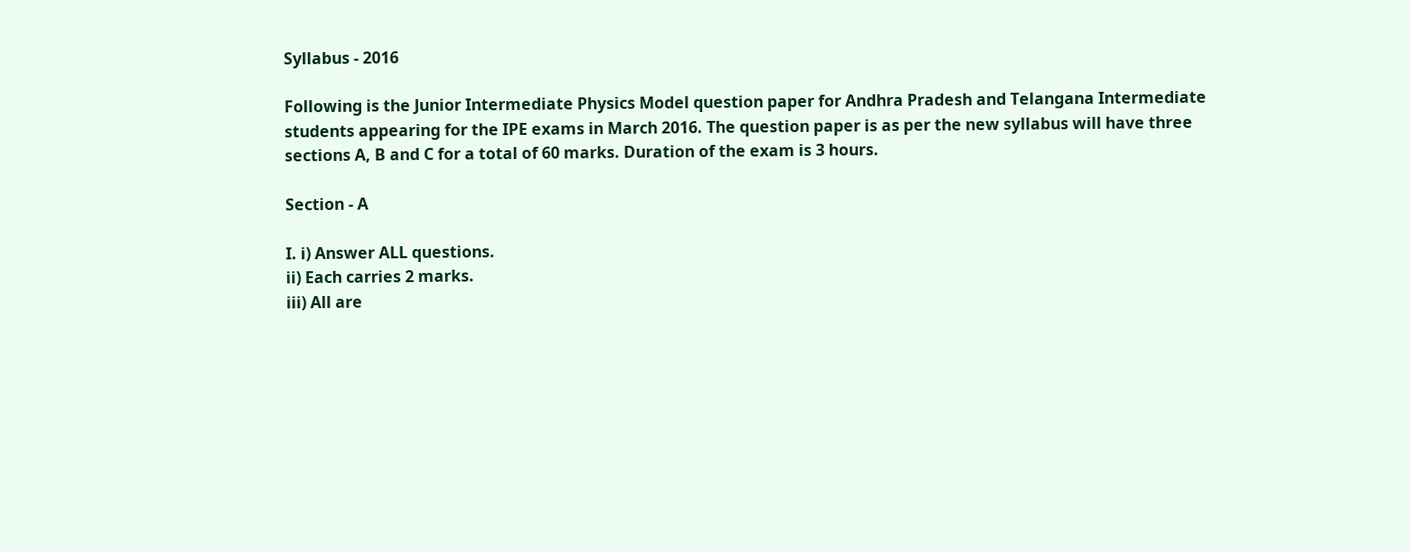Syllabus - 2016

Following is the Junior Intermediate Physics Model question paper for Andhra Pradesh and Telangana Intermediate students appearing for the IPE exams in March 2016. The question paper is as per the new syllabus will have three sections A, B and C for a total of 60 marks. Duration of the exam is 3 hours.

Section - A

I. i) Answer ALL questions.
ii) Each carries 2 marks.
iii) All are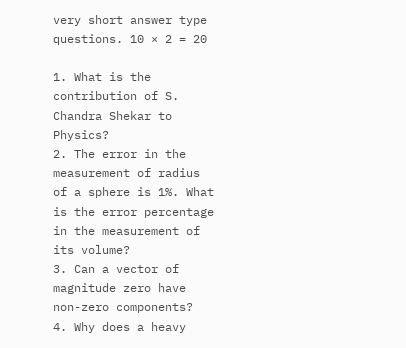very short answer type questions. 10 × 2 = 20

1. What is the contribution of S. Chandra Shekar to Physics?
2. The error in the measurement of radius of a sphere is 1%. What is the error percentage in the measurement of its volume?
3. Can a vector of magnitude zero have non-zero components?
4. Why does a heavy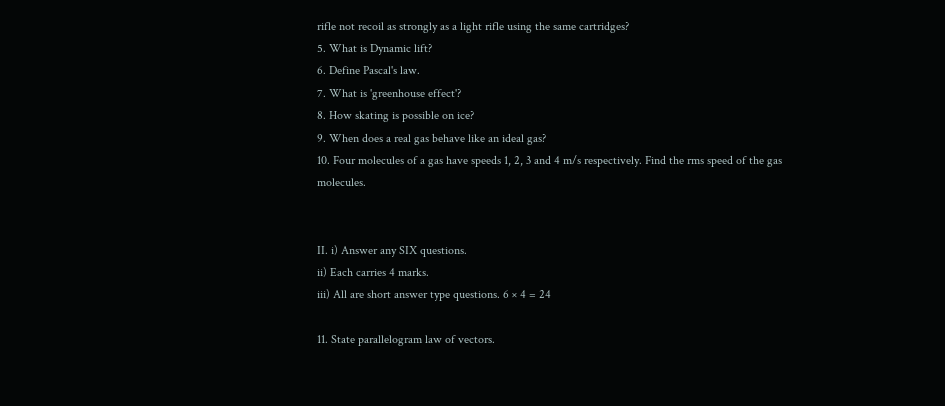rifle not recoil as strongly as a light rifle using the same cartridges?
5. What is Dynamic lift?
6. Define Pascal's law.
7. What is 'greenhouse effect'?
8. How skating is possible on ice?
9. When does a real gas behave like an ideal gas?
10. Four molecules of a gas have speeds 1, 2, 3 and 4 m/s respectively. Find the rms speed of the gas molecules.


II. i) Answer any SIX questions.
ii) Each carries 4 marks.
iii) All are short answer type questions. 6 × 4 = 24

11. State parallelogram law of vectors.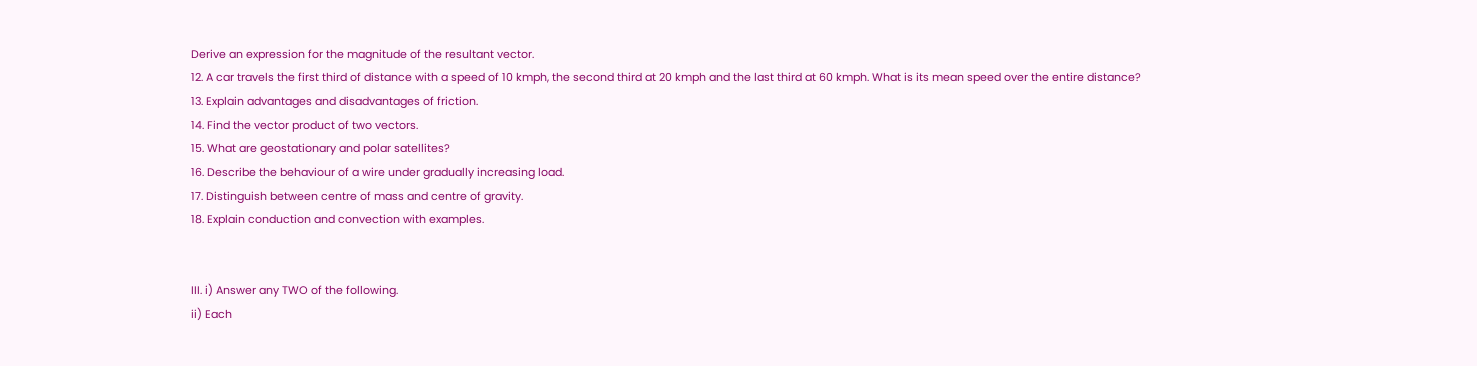Derive an expression for the magnitude of the resultant vector.
12. A car travels the first third of distance with a speed of 10 kmph, the second third at 20 kmph and the last third at 60 kmph. What is its mean speed over the entire distance?
13. Explain advantages and disadvantages of friction.
14. Find the vector product of two vectors.
15. What are geostationary and polar satellites?
16. Describe the behaviour of a wire under gradually increasing load.
17. Distinguish between centre of mass and centre of gravity.
18. Explain conduction and convection with examples.


III. i) Answer any TWO of the following.
ii) Each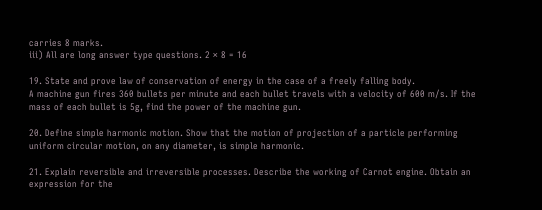carries 8 marks.
iii) All are long answer type questions. 2 × 8 = 16

19. State and prove law of conservation of energy in the case of a freely falling body.
A machine gun fires 360 bullets per minute and each bullet travels with a velocity of 600 m/s. If the mass of each bullet is 5g, find the power of the machine gun.

20. Define simple harmonic motion. Show that the motion of projection of a particle performing uniform circular motion, on any diameter, is simple harmonic.

21. Explain reversible and irreversible processes. Describe the working of Carnot engine. Obtain an expression for the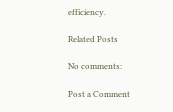efficiency.

Related Posts

No comments:

Post a Comment